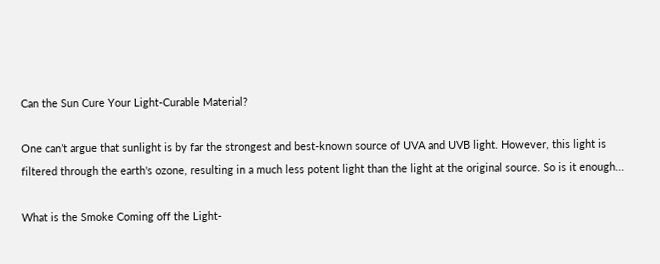Can the Sun Cure Your Light-Curable Material?

One can’t argue that sunlight is by far the strongest and best-known source of UVA and UVB light. However, this light is filtered through the earth's ozone, resulting in a much less potent light than the light at the original source. So is it enough...

What is the Smoke Coming off the Light-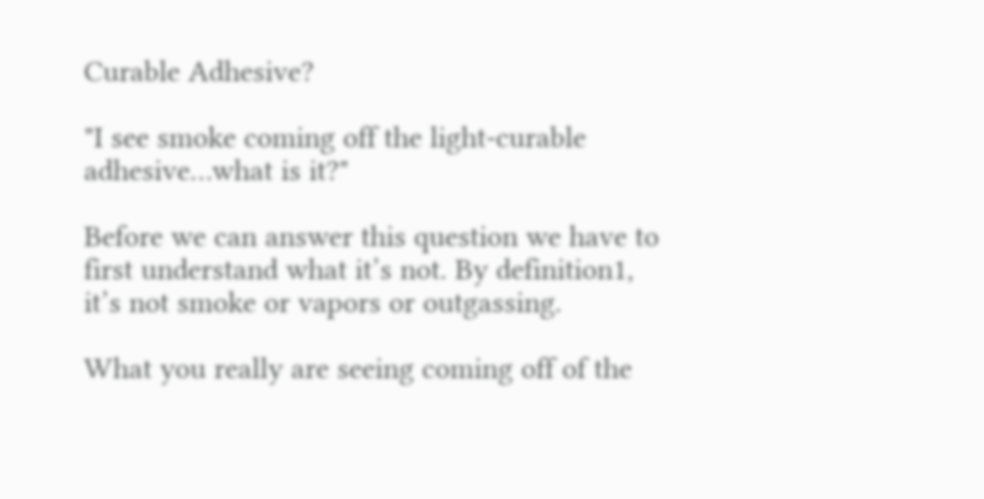Curable Adhesive?

"I see smoke coming off the light-curable adhesive…what is it?"

Before we can answer this question we have to first understand what it’s not. By definition1, it’s not smoke or vapors or outgassing.

What you really are seeing coming off of the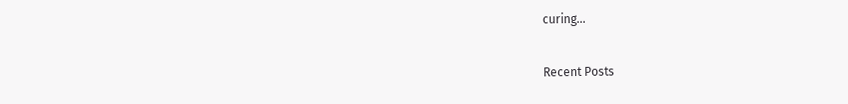curing...

Recent Posts